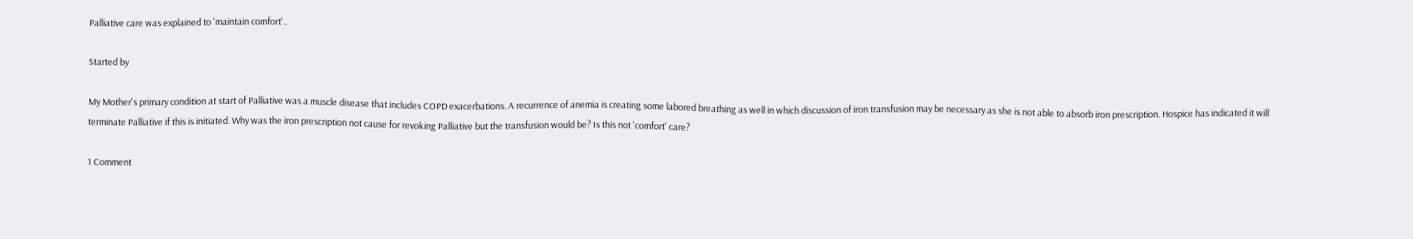Palliative care was explained to 'maintain comfort'..

Started by

My Mother's primary condition at start of Palliative was a muscle disease that includes COPD exacerbations. A recurrence of anemia is creating some labored breathing as well in which discussion of iron transfusion may be necessary as she is not able to absorb iron prescription. Hospice has indicated it will terminate Palliative if this is initiated. Why was the iron prescription not cause for revoking Palliative but the transfusion would be? Is this not 'comfort' care?

1 Comment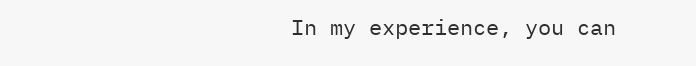In my experience, you can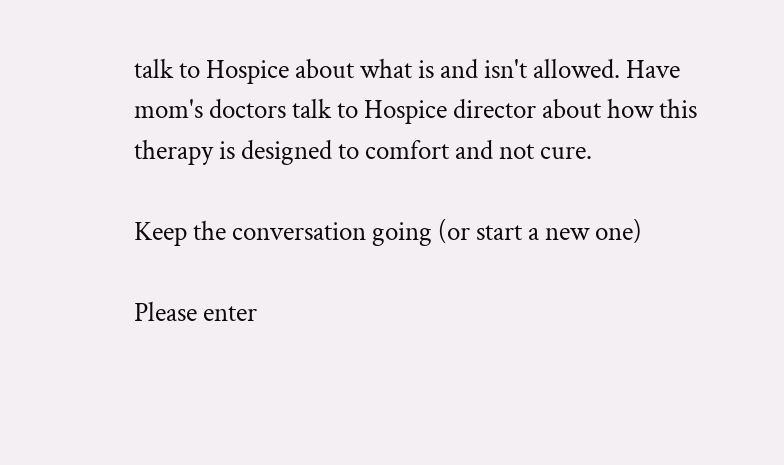talk to Hospice about what is and isn't allowed. Have mom's doctors talk to Hospice director about how this therapy is designed to comfort and not cure.

Keep the conversation going (or start a new one)

Please enter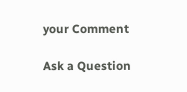your Comment

Ask a Question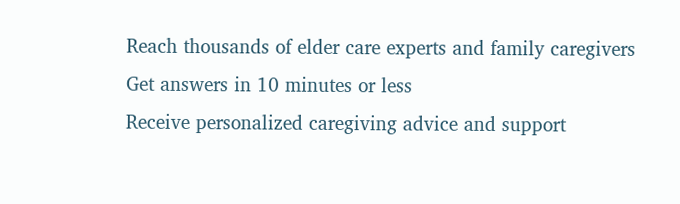Reach thousands of elder care experts and family caregivers
Get answers in 10 minutes or less
Receive personalized caregiving advice and support